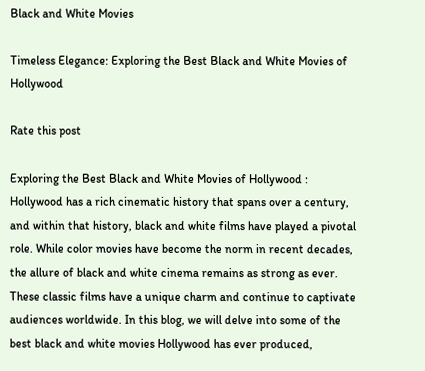Black and White Movies

Timeless Elegance: Exploring the Best Black and White Movies of Hollywood

Rate this post

Exploring the Best Black and White Movies of Hollywood : Hollywood has a rich cinematic history that spans over a century, and within that history, black and white films have played a pivotal role. While color movies have become the norm in recent decades, the allure of black and white cinema remains as strong as ever. These classic films have a unique charm and continue to captivate audiences worldwide. In this blog, we will delve into some of the best black and white movies Hollywood has ever produced,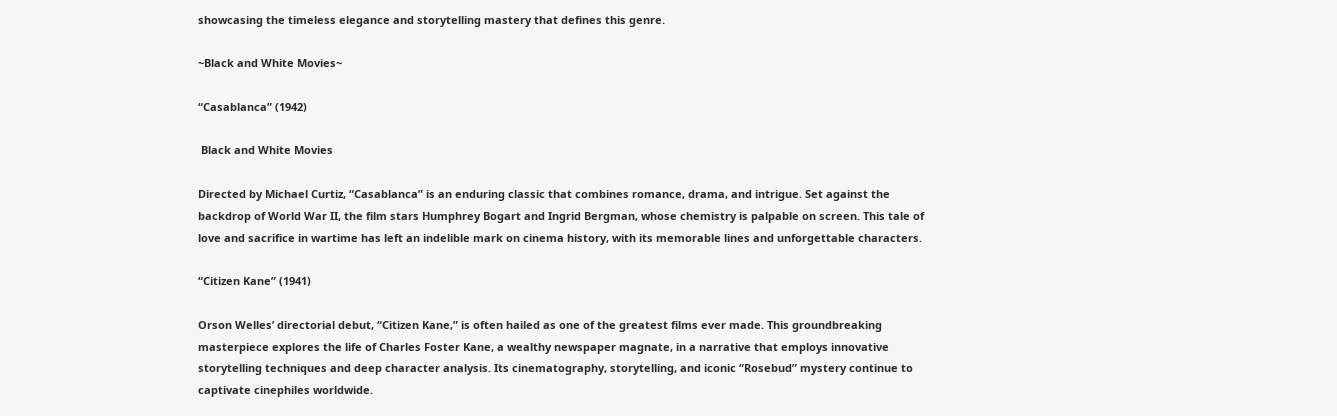showcasing the timeless elegance and storytelling mastery that defines this genre.

~Black and White Movies~

“Casablanca” (1942)

 Black and White Movies

Directed by Michael Curtiz, “Casablanca” is an enduring classic that combines romance, drama, and intrigue. Set against the backdrop of World War II, the film stars Humphrey Bogart and Ingrid Bergman, whose chemistry is palpable on screen. This tale of love and sacrifice in wartime has left an indelible mark on cinema history, with its memorable lines and unforgettable characters.

“Citizen Kane” (1941)

Orson Welles’ directorial debut, “Citizen Kane,” is often hailed as one of the greatest films ever made. This groundbreaking masterpiece explores the life of Charles Foster Kane, a wealthy newspaper magnate, in a narrative that employs innovative storytelling techniques and deep character analysis. Its cinematography, storytelling, and iconic “Rosebud” mystery continue to captivate cinephiles worldwide.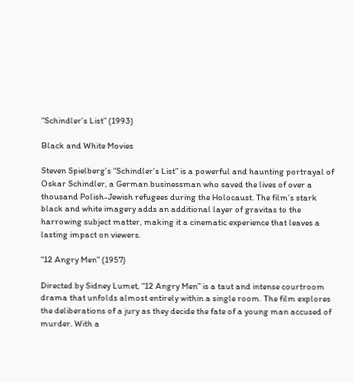“Schindler’s List” (1993)

Black and White Movies

Steven Spielberg’s “Schindler’s List” is a powerful and haunting portrayal of Oskar Schindler, a German businessman who saved the lives of over a thousand Polish-Jewish refugees during the Holocaust. The film’s stark black and white imagery adds an additional layer of gravitas to the harrowing subject matter, making it a cinematic experience that leaves a lasting impact on viewers.

“12 Angry Men” (1957)

Directed by Sidney Lumet, “12 Angry Men” is a taut and intense courtroom drama that unfolds almost entirely within a single room. The film explores the deliberations of a jury as they decide the fate of a young man accused of murder. With a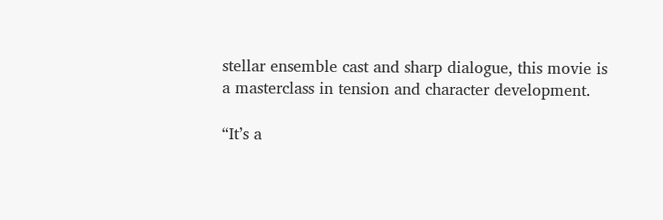stellar ensemble cast and sharp dialogue, this movie is a masterclass in tension and character development.

“It’s a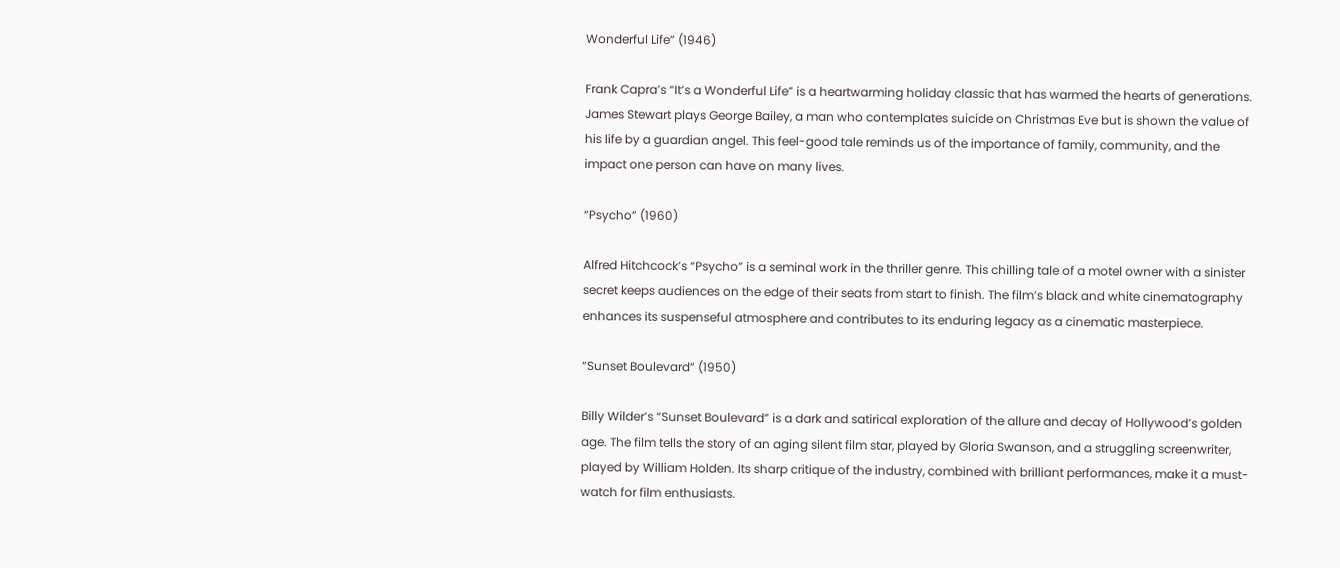Wonderful Life” (1946)

Frank Capra’s “It’s a Wonderful Life” is a heartwarming holiday classic that has warmed the hearts of generations. James Stewart plays George Bailey, a man who contemplates suicide on Christmas Eve but is shown the value of his life by a guardian angel. This feel-good tale reminds us of the importance of family, community, and the impact one person can have on many lives.

“Psycho” (1960)

Alfred Hitchcock’s “Psycho” is a seminal work in the thriller genre. This chilling tale of a motel owner with a sinister secret keeps audiences on the edge of their seats from start to finish. The film’s black and white cinematography enhances its suspenseful atmosphere and contributes to its enduring legacy as a cinematic masterpiece.

“Sunset Boulevard” (1950)

Billy Wilder’s “Sunset Boulevard” is a dark and satirical exploration of the allure and decay of Hollywood’s golden age. The film tells the story of an aging silent film star, played by Gloria Swanson, and a struggling screenwriter, played by William Holden. Its sharp critique of the industry, combined with brilliant performances, make it a must-watch for film enthusiasts.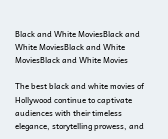Black and White MoviesBlack and White MoviesBlack and White MoviesBlack and White Movies

The best black and white movies of Hollywood continue to captivate audiences with their timeless elegance, storytelling prowess, and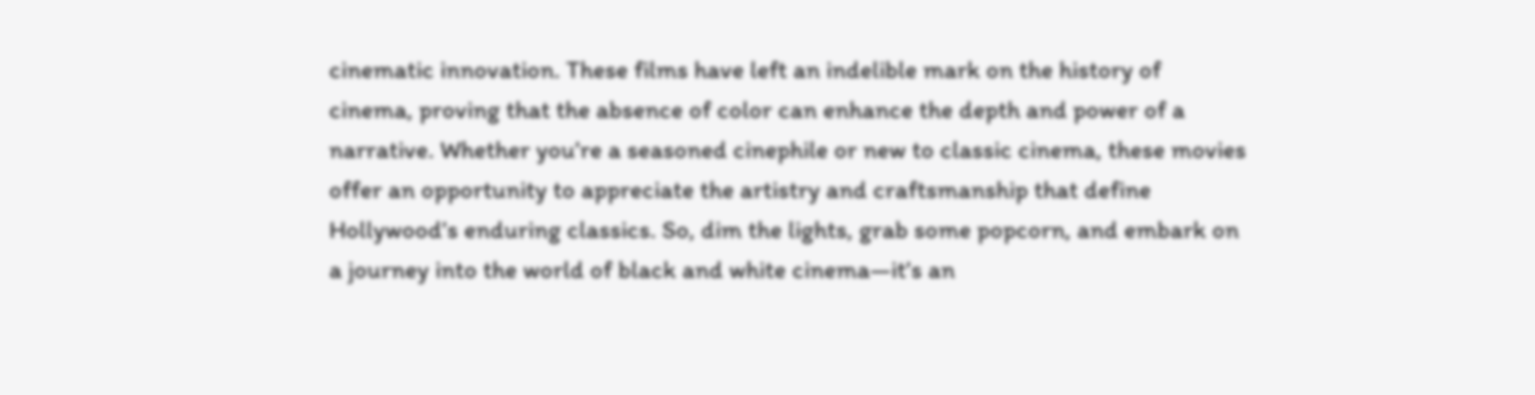cinematic innovation. These films have left an indelible mark on the history of cinema, proving that the absence of color can enhance the depth and power of a narrative. Whether you’re a seasoned cinephile or new to classic cinema, these movies offer an opportunity to appreciate the artistry and craftsmanship that define Hollywood’s enduring classics. So, dim the lights, grab some popcorn, and embark on a journey into the world of black and white cinema—it’s an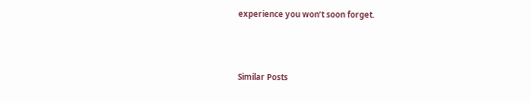experience you won’t soon forget.



Similar Posts